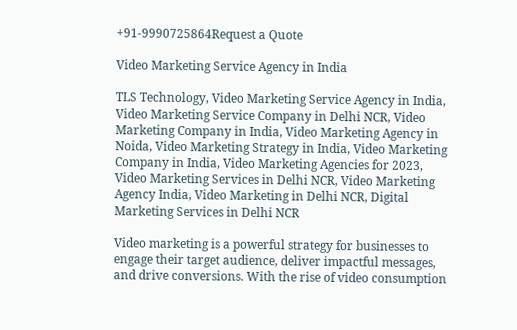+91-9990725864Request a Quote

Video Marketing Service Agency in India

TLS Technology, Video Marketing Service Agency in India, Video Marketing Service Company in Delhi NCR, Video Marketing Company in India, Video Marketing Agency in Noida, Video Marketing Strategy in India, Video Marketing Company in India, Video Marketing Agencies for 2023, Video Marketing Services in Delhi NCR, Video Marketing Agency India, Video Marketing in Delhi NCR, Digital Marketing Services in Delhi NCR

Video marketing is a powerful strategy for businesses to engage their target audience, deliver impactful messages, and drive conversions. With the rise of video consumption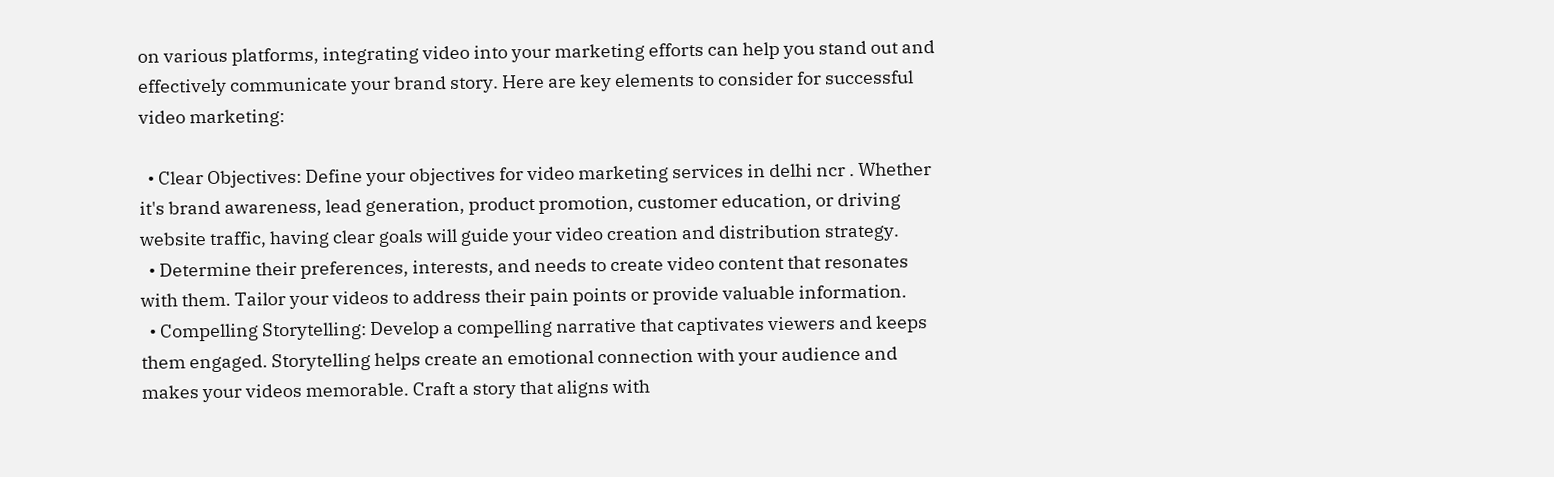on various platforms, integrating video into your marketing efforts can help you stand out and effectively communicate your brand story. Here are key elements to consider for successful video marketing:

  • Clear Objectives: Define your objectives for video marketing services in delhi ncr . Whether it's brand awareness, lead generation, product promotion, customer education, or driving website traffic, having clear goals will guide your video creation and distribution strategy.
  • Determine their preferences, interests, and needs to create video content that resonates with them. Tailor your videos to address their pain points or provide valuable information.
  • Compelling Storytelling: Develop a compelling narrative that captivates viewers and keeps them engaged. Storytelling helps create an emotional connection with your audience and makes your videos memorable. Craft a story that aligns with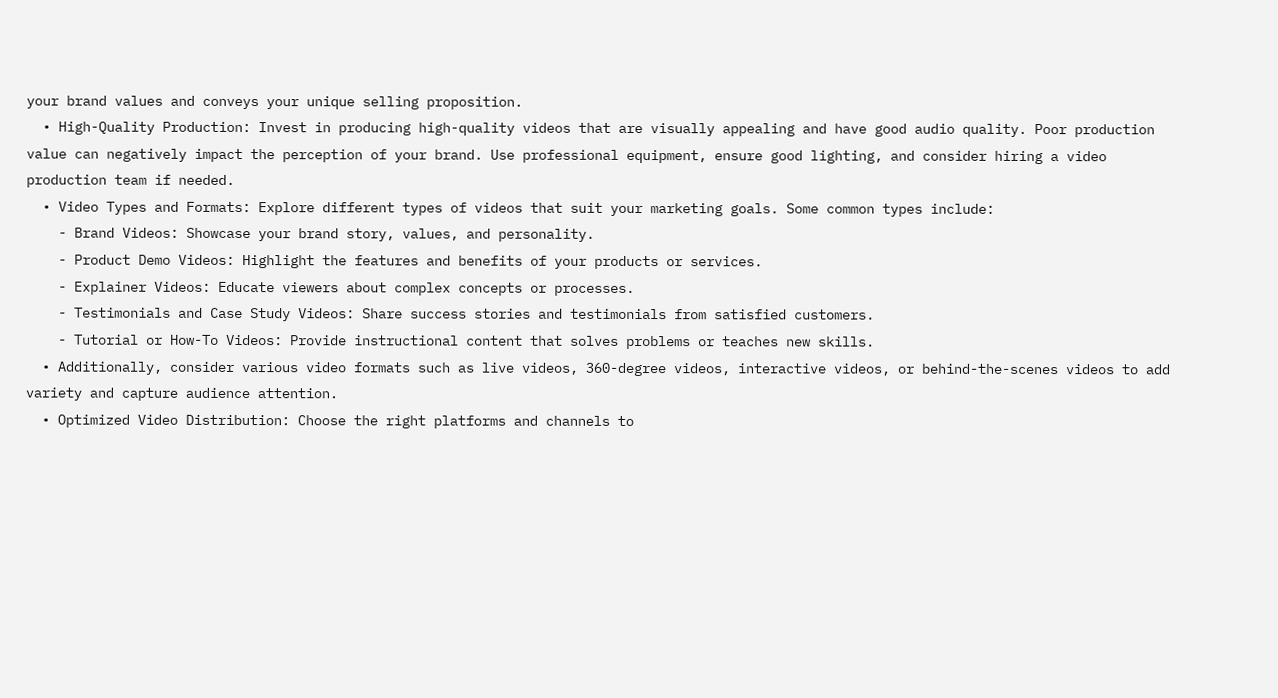your brand values and conveys your unique selling proposition.
  • High-Quality Production: Invest in producing high-quality videos that are visually appealing and have good audio quality. Poor production value can negatively impact the perception of your brand. Use professional equipment, ensure good lighting, and consider hiring a video production team if needed.
  • Video Types and Formats: Explore different types of videos that suit your marketing goals. Some common types include:
    - Brand Videos: Showcase your brand story, values, and personality.
    - Product Demo Videos: Highlight the features and benefits of your products or services.
    - Explainer Videos: Educate viewers about complex concepts or processes.
    - Testimonials and Case Study Videos: Share success stories and testimonials from satisfied customers.
    - Tutorial or How-To Videos: Provide instructional content that solves problems or teaches new skills.
  • Additionally, consider various video formats such as live videos, 360-degree videos, interactive videos, or behind-the-scenes videos to add variety and capture audience attention.
  • Optimized Video Distribution: Choose the right platforms and channels to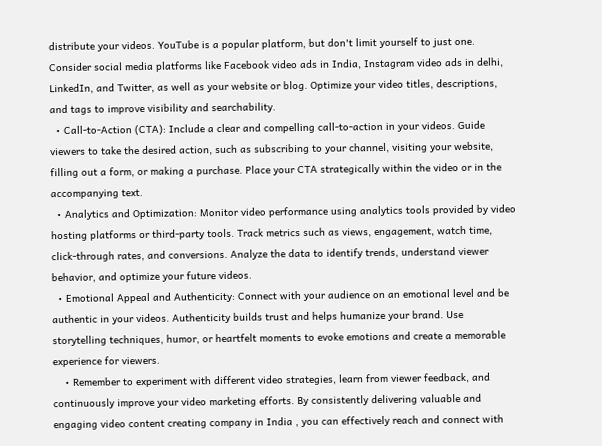distribute your videos. YouTube is a popular platform, but don't limit yourself to just one. Consider social media platforms like Facebook video ads in India, Instagram video ads in delhi, LinkedIn, and Twitter, as well as your website or blog. Optimize your video titles, descriptions, and tags to improve visibility and searchability.
  • Call-to-Action (CTA): Include a clear and compelling call-to-action in your videos. Guide viewers to take the desired action, such as subscribing to your channel, visiting your website, filling out a form, or making a purchase. Place your CTA strategically within the video or in the accompanying text.
  • Analytics and Optimization: Monitor video performance using analytics tools provided by video hosting platforms or third-party tools. Track metrics such as views, engagement, watch time, click-through rates, and conversions. Analyze the data to identify trends, understand viewer behavior, and optimize your future videos.
  • Emotional Appeal and Authenticity: Connect with your audience on an emotional level and be authentic in your videos. Authenticity builds trust and helps humanize your brand. Use storytelling techniques, humor, or heartfelt moments to evoke emotions and create a memorable experience for viewers.
    • Remember to experiment with different video strategies, learn from viewer feedback, and continuously improve your video marketing efforts. By consistently delivering valuable and engaging video content creating company in India , you can effectively reach and connect with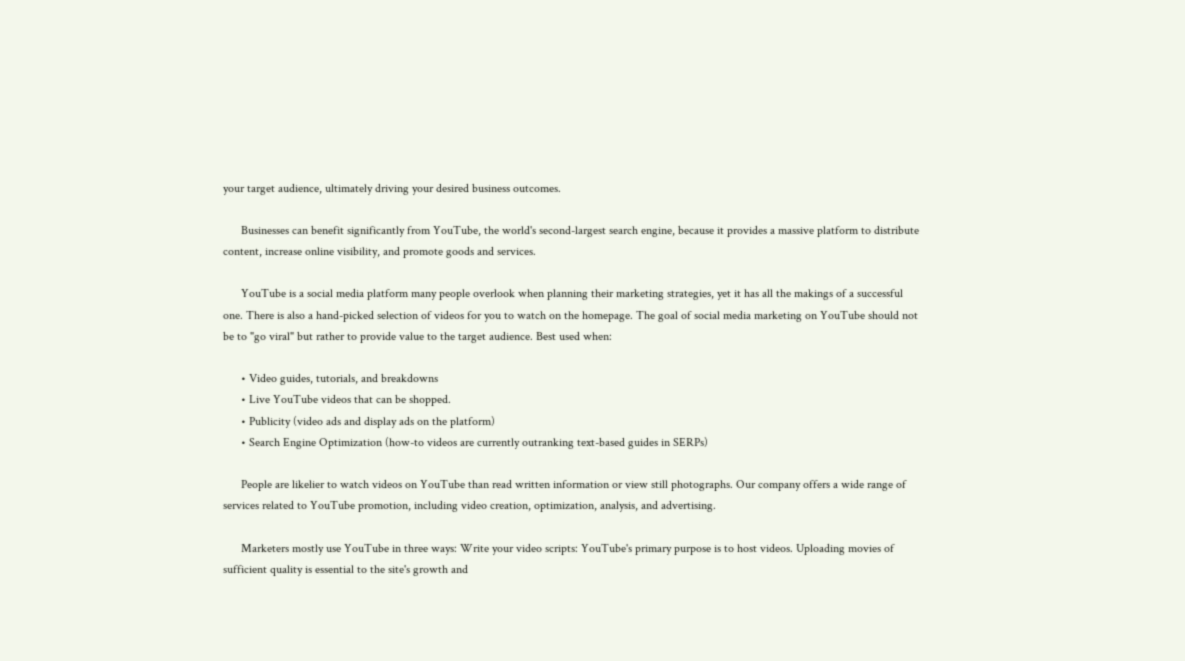your target audience, ultimately driving your desired business outcomes.

      Businesses can benefit significantly from YouTube, the world's second-largest search engine, because it provides a massive platform to distribute content, increase online visibility, and promote goods and services.

      YouTube is a social media platform many people overlook when planning their marketing strategies, yet it has all the makings of a successful one. There is also a hand-picked selection of videos for you to watch on the homepage. The goal of social media marketing on YouTube should not be to "go viral" but rather to provide value to the target audience. Best used when:

      • Video guides, tutorials, and breakdowns
      • Live YouTube videos that can be shopped.
      • Publicity (video ads and display ads on the platform)
      • Search Engine Optimization (how-to videos are currently outranking text-based guides in SERPs)

      People are likelier to watch videos on YouTube than read written information or view still photographs. Our company offers a wide range of services related to YouTube promotion, including video creation, optimization, analysis, and advertising.

      Marketers mostly use YouTube in three ways: Write your video scripts: YouTube's primary purpose is to host videos. Uploading movies of sufficient quality is essential to the site's growth and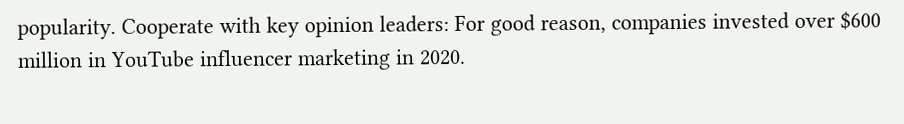popularity. Cooperate with key opinion leaders: For good reason, companies invested over $600 million in YouTube influencer marketing in 2020.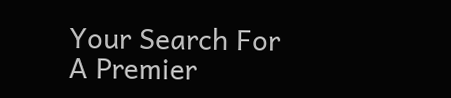Your Search For A Premier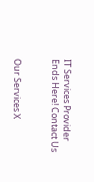IT Services Provider Ends Here! Contact Us


Our Services X